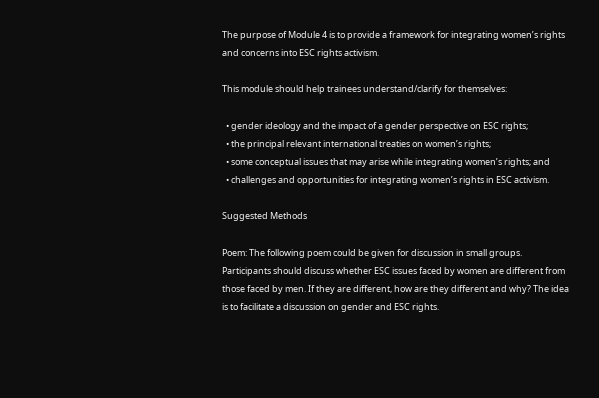The purpose of Module 4 is to provide a framework for integrating women’s rights and concerns into ESC rights activism.

This module should help trainees understand/clarify for themselves:

  • gender ideology and the impact of a gender perspective on ESC rights;
  • the principal relevant international treaties on women’s rights;
  • some conceptual issues that may arise while integrating women’s rights; and
  • challenges and opportunities for integrating women’s rights in ESC activism.

Suggested Methods

Poem: The following poem could be given for discussion in small groups. Participants should discuss whether ESC issues faced by women are different from those faced by men. If they are different, how are they different and why? The idea is to facilitate a discussion on gender and ESC rights.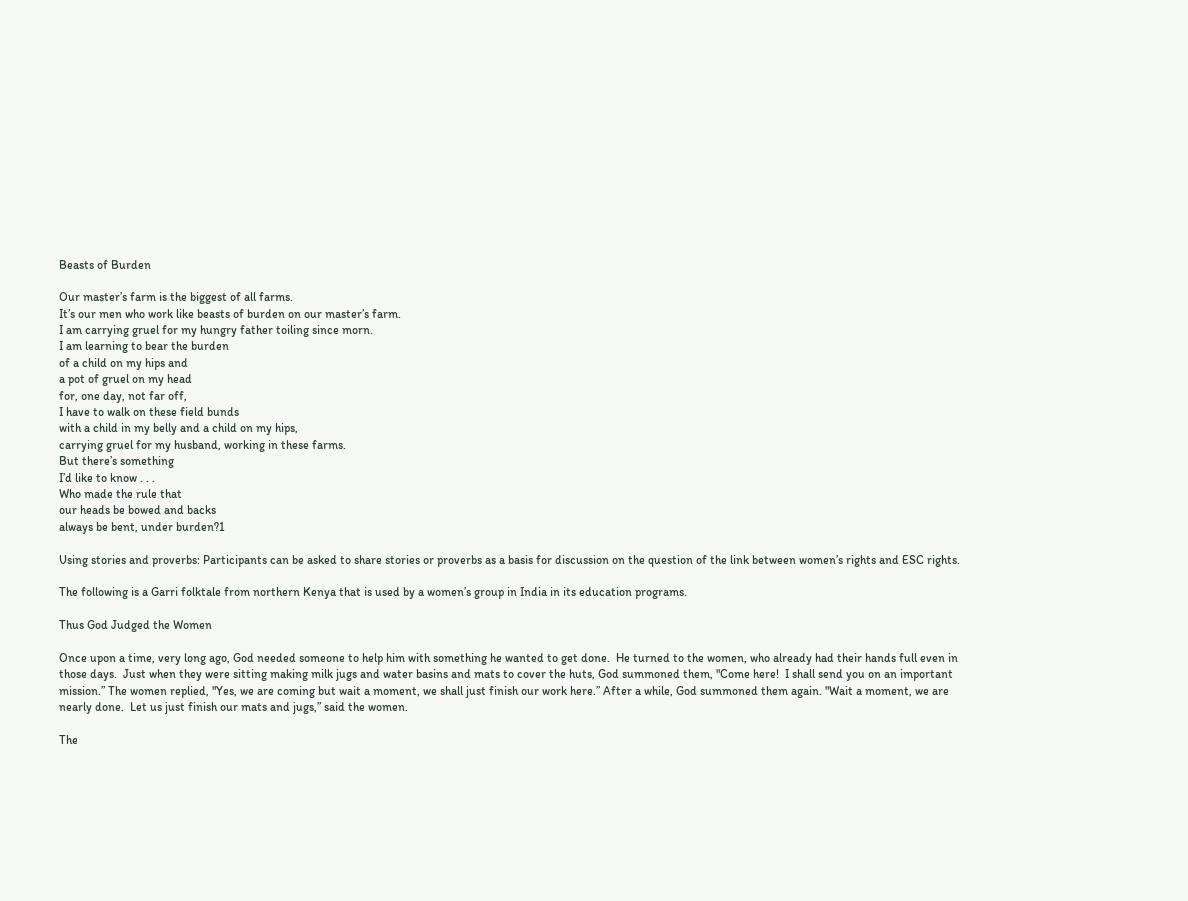Beasts of Burden

Our master’s farm is the biggest of all farms.
It’s our men who work like beasts of burden on our master’s farm.
I am carrying gruel for my hungry father toiling since morn.
I am learning to bear the burden
of a child on my hips and
a pot of gruel on my head
for, one day, not far off,
I have to walk on these field bunds
with a child in my belly and a child on my hips,
carrying gruel for my husband, working in these farms.
But there’s something
I’d like to know . . .
Who made the rule that
our heads be bowed and backs
always be bent, under burden?1

Using stories and proverbs: Participants can be asked to share stories or proverbs as a basis for discussion on the question of the link between women’s rights and ESC rights.

The following is a Garri folktale from northern Kenya that is used by a women’s group in India in its education programs.

Thus God Judged the Women

Once upon a time, very long ago, God needed someone to help him with something he wanted to get done.  He turned to the women, who already had their hands full even in those days.  Just when they were sitting making milk jugs and water basins and mats to cover the huts, God summoned them, "Come here!  I shall send you on an important mission.” The women replied, "Yes, we are coming but wait a moment, we shall just finish our work here.” After a while, God summoned them again. "Wait a moment, we are nearly done.  Let us just finish our mats and jugs,” said the women.

The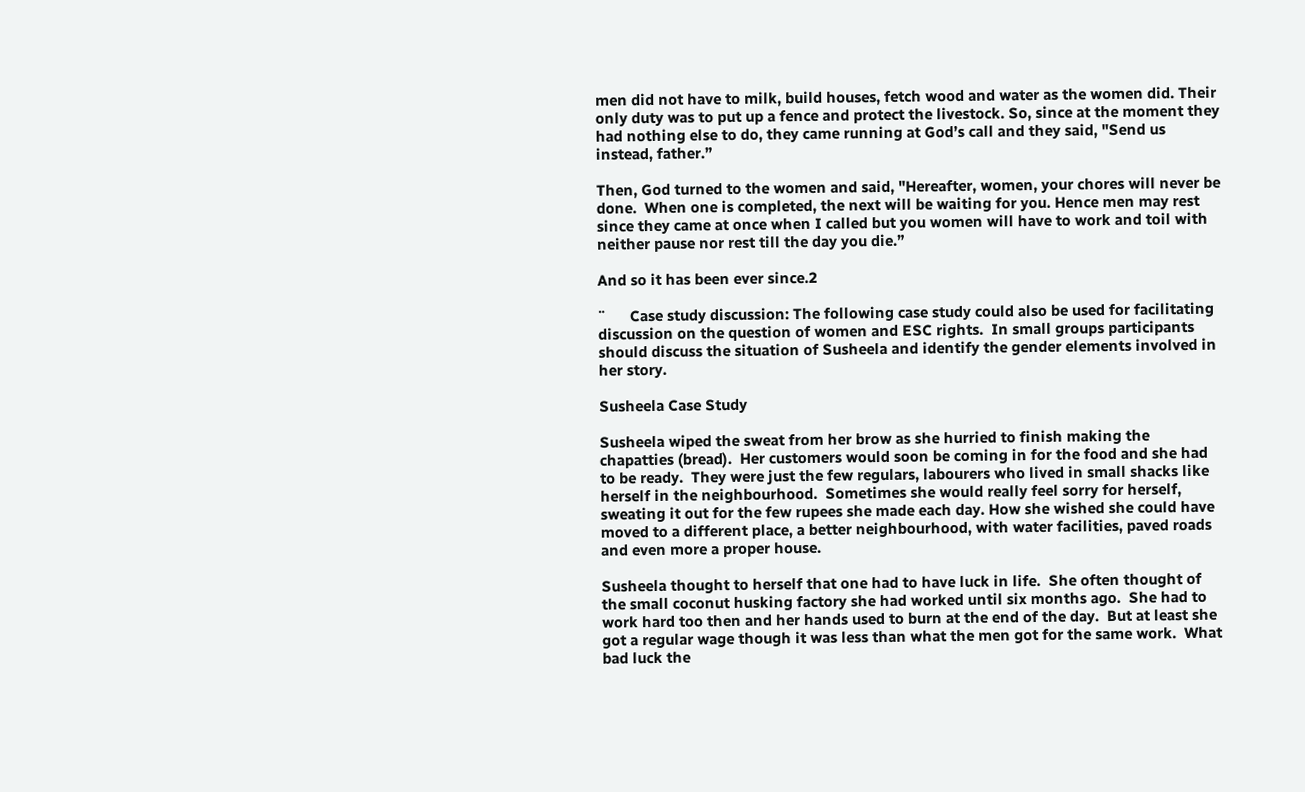men did not have to milk, build houses, fetch wood and water as the women did. Their only duty was to put up a fence and protect the livestock. So, since at the moment they had nothing else to do, they came running at God’s call and they said, "Send us instead, father.”

Then, God turned to the women and said, "Hereafter, women, your chores will never be done.  When one is completed, the next will be waiting for you. Hence men may rest since they came at once when I called but you women will have to work and toil with neither pause nor rest till the day you die.”

And so it has been ever since.2

¨      Case study discussion: The following case study could also be used for facilitating discussion on the question of women and ESC rights.  In small groups participants should discuss the situation of Susheela and identify the gender elements involved in her story.

Susheela Case Study

Susheela wiped the sweat from her brow as she hurried to finish making the chapatties (bread).  Her customers would soon be coming in for the food and she had to be ready.  They were just the few regulars, labourers who lived in small shacks like herself in the neighbourhood.  Sometimes she would really feel sorry for herself, sweating it out for the few rupees she made each day. How she wished she could have moved to a different place, a better neighbourhood, with water facilities, paved roads and even more a proper house.

Susheela thought to herself that one had to have luck in life.  She often thought of the small coconut husking factory she had worked until six months ago.  She had to work hard too then and her hands used to burn at the end of the day.  But at least she got a regular wage though it was less than what the men got for the same work.  What bad luck the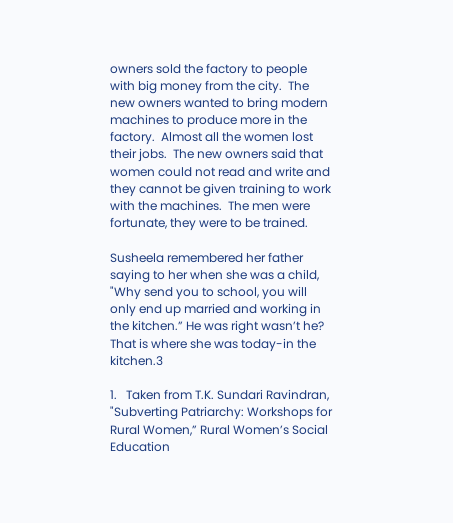owners sold the factory to people with big money from the city.  The new owners wanted to bring modern machines to produce more in the factory.  Almost all the women lost their jobs.  The new owners said that women could not read and write and they cannot be given training to work with the machines.  The men were fortunate, they were to be trained.

Susheela remembered her father saying to her when she was a child, "Why send you to school, you will only end up married and working in the kitchen.” He was right wasn’t he?  That is where she was today-in the kitchen.3

1.   Taken from T.K. Sundari Ravindran, "Subverting Patriarchy: Workshops for Rural Women,” Rural Women’s Social Education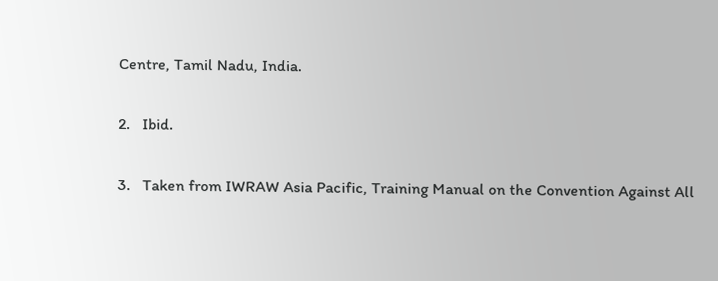Centre, Tamil Nadu, India.

2.   Ibid.

3.   Taken from IWRAW Asia Pacific, Training Manual on the Convention Against All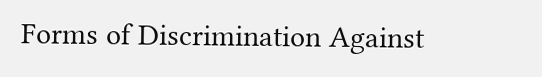Forms of Discrimination Against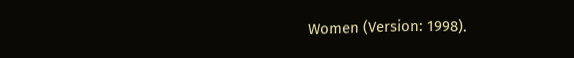Women (Version: 1998).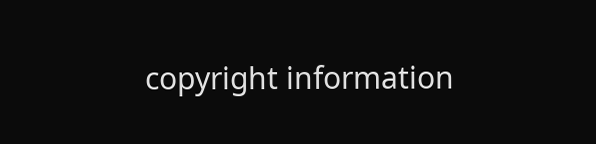copyright information